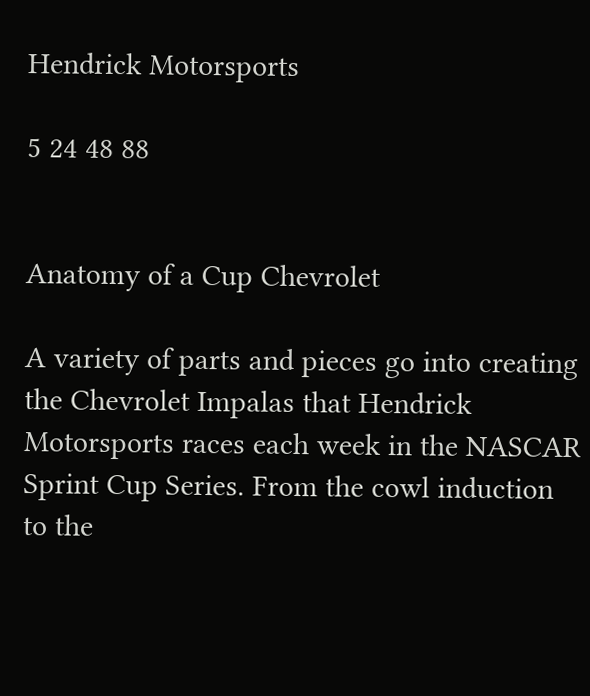Hendrick Motorsports

5 24 48 88


Anatomy of a Cup Chevrolet

A variety of parts and pieces go into creating the Chevrolet Impalas that Hendrick Motorsports races each week in the NASCAR Sprint Cup Series. From the cowl induction to the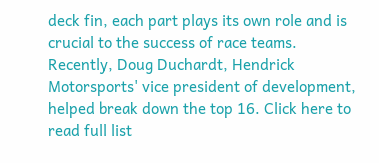deck fin, each part plays its own role and is crucial to the success of race teams. Recently, Doug Duchardt, Hendrick Motorsports' vice president of development, helped break down the top 16. Click here to read full list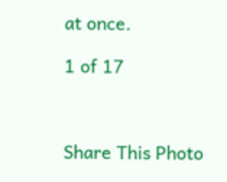at once.

1 of 17



Share This Photo